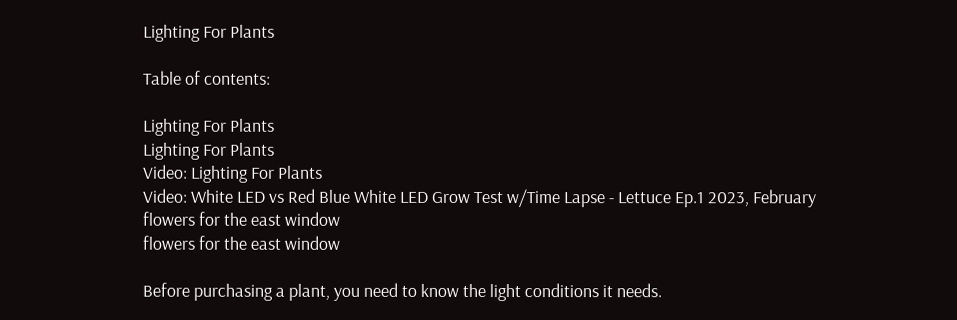Lighting For Plants

Table of contents:

Lighting For Plants
Lighting For Plants
Video: Lighting For Plants
Video: White LED vs Red Blue White LED Grow Test w/Time Lapse - Lettuce Ep.1 2023, February
flowers for the east window
flowers for the east window

Before purchasing a plant, you need to know the light conditions it needs.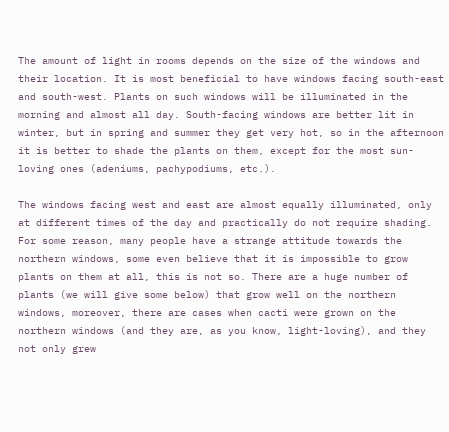The amount of light in rooms depends on the size of the windows and their location. It is most beneficial to have windows facing south-east and south-west. Plants on such windows will be illuminated in the morning and almost all day. South-facing windows are better lit in winter, but in spring and summer they get very hot, so in the afternoon it is better to shade the plants on them, except for the most sun-loving ones (adeniums, pachypodiums, etc.).

The windows facing west and east are almost equally illuminated, only at different times of the day and practically do not require shading. For some reason, many people have a strange attitude towards the northern windows, some even believe that it is impossible to grow plants on them at all, this is not so. There are a huge number of plants (we will give some below) that grow well on the northern windows, moreover, there are cases when cacti were grown on the northern windows (and they are, as you know, light-loving), and they not only grew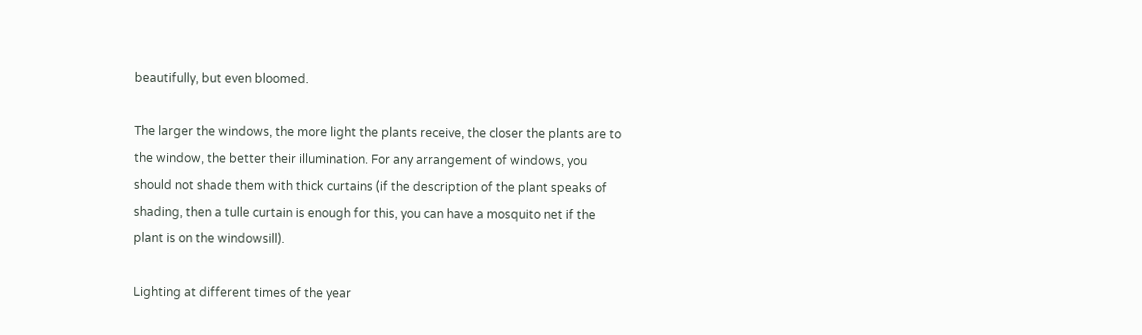beautifully, but even bloomed.

The larger the windows, the more light the plants receive, the closer the plants are to the window, the better their illumination. For any arrangement of windows, you should not shade them with thick curtains (if the description of the plant speaks of shading, then a tulle curtain is enough for this, you can have a mosquito net if the plant is on the windowsill).

Lighting at different times of the year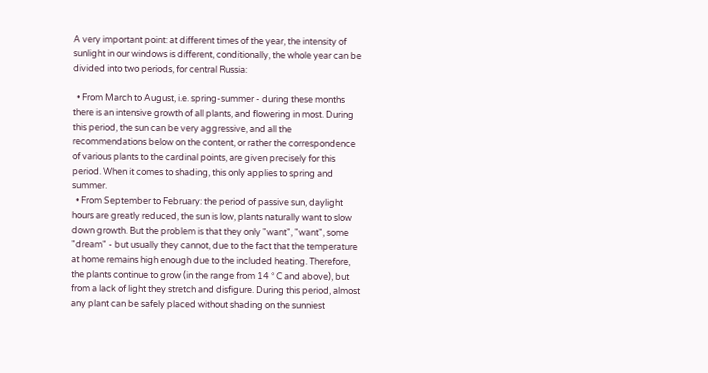A very important point: at different times of the year, the intensity of sunlight in our windows is different, conditionally, the whole year can be divided into two periods, for central Russia:

  • From March to August, i.e. spring-summer - during these months there is an intensive growth of all plants, and flowering in most. During this period, the sun can be very aggressive, and all the recommendations below on the content, or rather the correspondence of various plants to the cardinal points, are given precisely for this period. When it comes to shading, this only applies to spring and summer.
  • From September to February: the period of passive sun, daylight hours are greatly reduced, the sun is low, plants naturally want to slow down growth. But the problem is that they only "want", "want", some "dream" - but usually they cannot, due to the fact that the temperature at home remains high enough due to the included heating. Therefore, the plants continue to grow (in the range from 14 ° C and above), but from a lack of light they stretch and disfigure. During this period, almost any plant can be safely placed without shading on the sunniest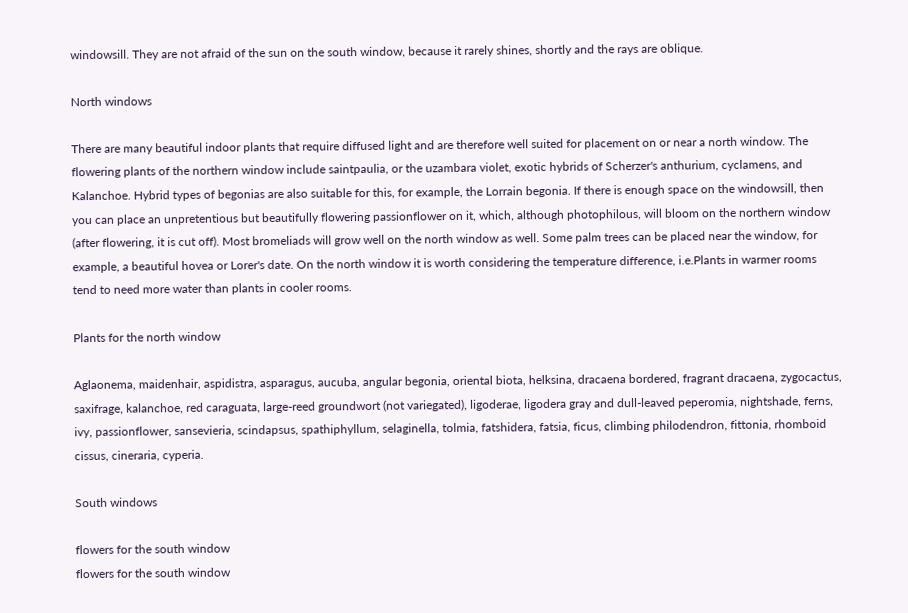windowsill. They are not afraid of the sun on the south window, because it rarely shines, shortly and the rays are oblique.

North windows

There are many beautiful indoor plants that require diffused light and are therefore well suited for placement on or near a north window. The flowering plants of the northern window include saintpaulia, or the uzambara violet, exotic hybrids of Scherzer's anthurium, cyclamens, and Kalanchoe. Hybrid types of begonias are also suitable for this, for example, the Lorrain begonia. If there is enough space on the windowsill, then you can place an unpretentious but beautifully flowering passionflower on it, which, although photophilous, will bloom on the northern window (after flowering, it is cut off). Most bromeliads will grow well on the north window as well. Some palm trees can be placed near the window, for example, a beautiful hovea or Lorer's date. On the north window it is worth considering the temperature difference, i.e.Plants in warmer rooms tend to need more water than plants in cooler rooms.

Plants for the north window

Aglaonema, maidenhair, aspidistra, asparagus, aucuba, angular begonia, oriental biota, helksina, dracaena bordered, fragrant dracaena, zygocactus, saxifrage, kalanchoe, red caraguata, large-reed groundwort (not variegated), ligoderae, ligodera gray and dull-leaved peperomia, nightshade, ferns, ivy, passionflower, sansevieria, scindapsus, spathiphyllum, selaginella, tolmia, fatshidera, fatsia, ficus, climbing philodendron, fittonia, rhomboid cissus, cineraria, cyperia.

South windows

flowers for the south window
flowers for the south window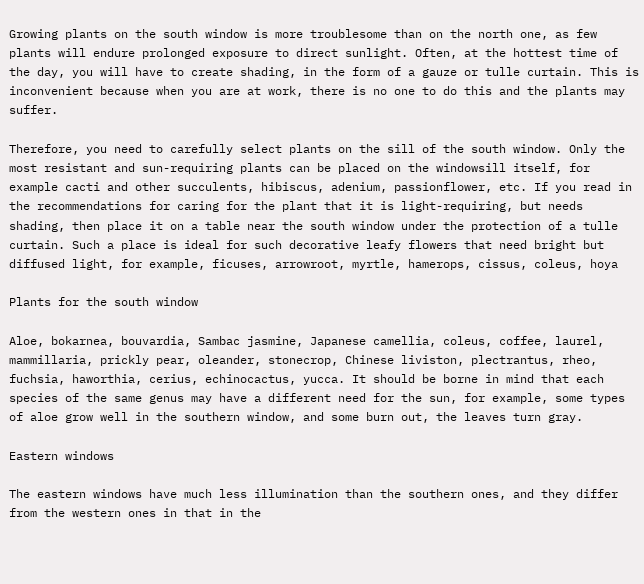Growing plants on the south window is more troublesome than on the north one, as few plants will endure prolonged exposure to direct sunlight. Often, at the hottest time of the day, you will have to create shading, in the form of a gauze or tulle curtain. This is inconvenient because when you are at work, there is no one to do this and the plants may suffer.

Therefore, you need to carefully select plants on the sill of the south window. Only the most resistant and sun-requiring plants can be placed on the windowsill itself, for example cacti and other succulents, hibiscus, adenium, passionflower, etc. If you read in the recommendations for caring for the plant that it is light-requiring, but needs shading, then place it on a table near the south window under the protection of a tulle curtain. Such a place is ideal for such decorative leafy flowers that need bright but diffused light, for example, ficuses, arrowroot, myrtle, hamerops, cissus, coleus, hoya

Plants for the south window

Aloe, bokarnea, bouvardia, Sambac jasmine, Japanese camellia, coleus, coffee, laurel, mammillaria, prickly pear, oleander, stonecrop, Chinese liviston, plectrantus, rheo, fuchsia, haworthia, cerius, echinocactus, yucca. It should be borne in mind that each species of the same genus may have a different need for the sun, for example, some types of aloe grow well in the southern window, and some burn out, the leaves turn gray.

Eastern windows

The eastern windows have much less illumination than the southern ones, and they differ from the western ones in that in the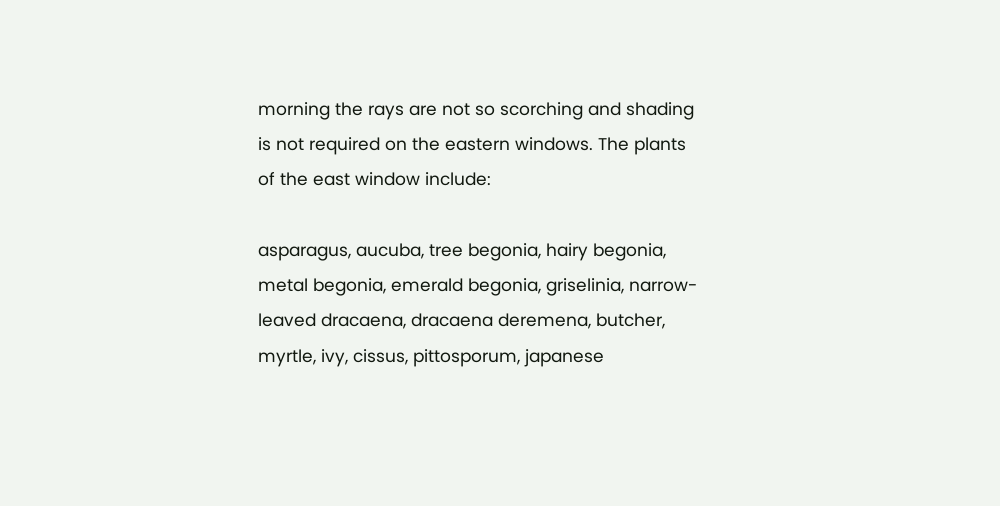morning the rays are not so scorching and shading is not required on the eastern windows. The plants of the east window include:

asparagus, aucuba, tree begonia, hairy begonia, metal begonia, emerald begonia, griselinia, narrow-leaved dracaena, dracaena deremena, butcher, myrtle, ivy, cissus, pittosporum, japanese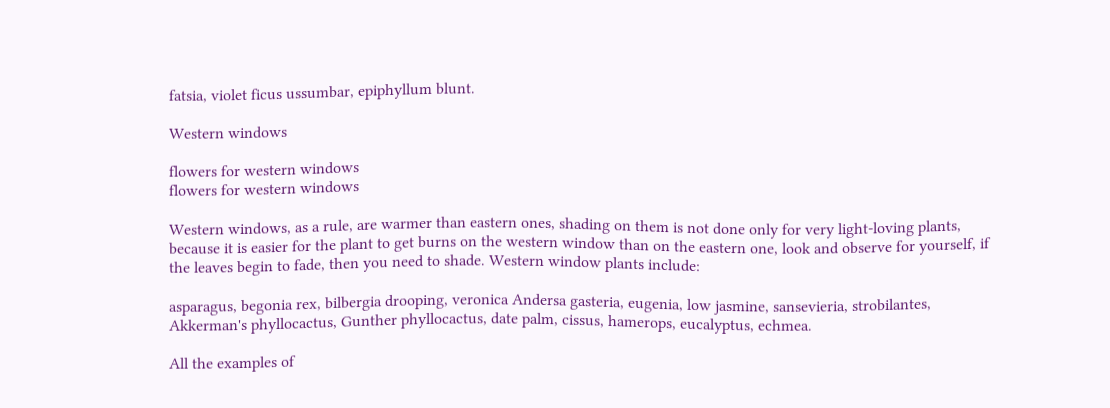fatsia, violet ficus ussumbar, epiphyllum blunt.

Western windows

flowers for western windows
flowers for western windows

Western windows, as a rule, are warmer than eastern ones, shading on them is not done only for very light-loving plants, because it is easier for the plant to get burns on the western window than on the eastern one, look and observe for yourself, if the leaves begin to fade, then you need to shade. Western window plants include:

asparagus, begonia rex, bilbergia drooping, veronica Andersa gasteria, eugenia, low jasmine, sansevieria, strobilantes, Akkerman's phyllocactus, Gunther phyllocactus, date palm, cissus, hamerops, eucalyptus, echmea.

All the examples of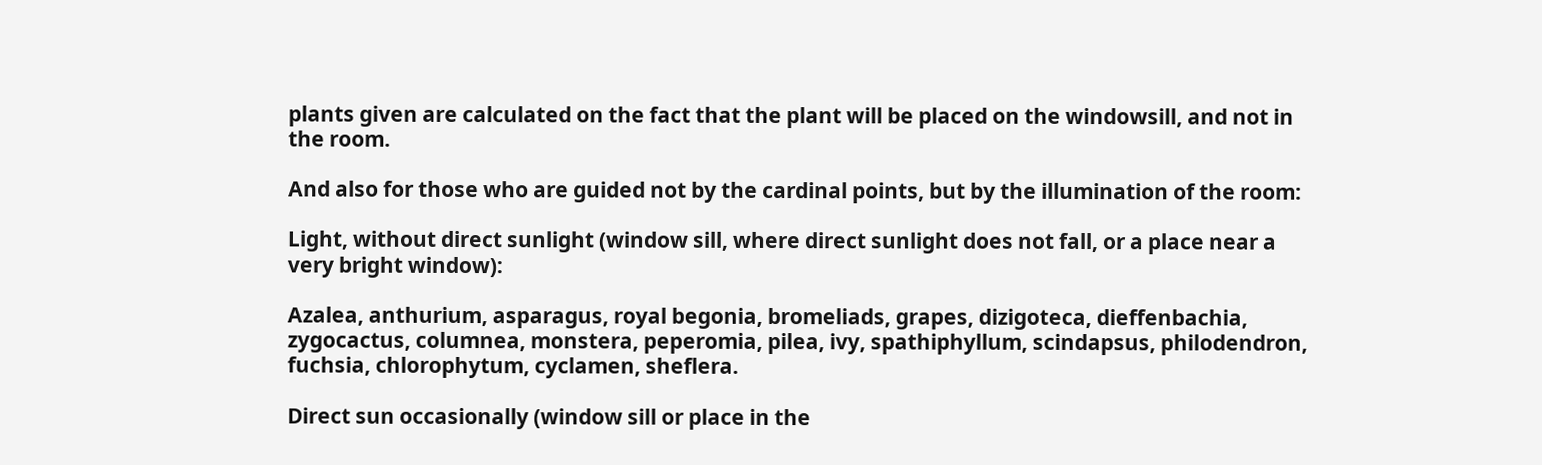plants given are calculated on the fact that the plant will be placed on the windowsill, and not in the room.

And also for those who are guided not by the cardinal points, but by the illumination of the room:

Light, without direct sunlight (window sill, where direct sunlight does not fall, or a place near a very bright window):

Azalea, anthurium, asparagus, royal begonia, bromeliads, grapes, dizigoteca, dieffenbachia, zygocactus, columnea, monstera, peperomia, pilea, ivy, spathiphyllum, scindapsus, philodendron, fuchsia, chlorophytum, cyclamen, sheflera.

Direct sun occasionally (window sill or place in the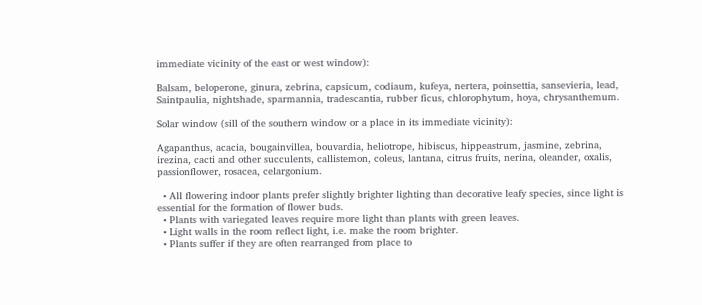immediate vicinity of the east or west window):

Balsam, beloperone, ginura, zebrina, capsicum, codiaum, kufeya, nertera, poinsettia, sansevieria, lead, Saintpaulia, nightshade, sparmannia, tradescantia, rubber ficus, chlorophytum, hoya, chrysanthemum.

Solar window (sill of the southern window or a place in its immediate vicinity):

Agapanthus, acacia, bougainvillea, bouvardia, heliotrope, hibiscus, hippeastrum, jasmine, zebrina, irezina, cacti and other succulents, callistemon, coleus, lantana, citrus fruits, nerina, oleander, oxalis, passionflower, rosacea, celargonium.

  • All flowering indoor plants prefer slightly brighter lighting than decorative leafy species, since light is essential for the formation of flower buds.
  • Plants with variegated leaves require more light than plants with green leaves.
  • Light walls in the room reflect light, i.e. make the room brighter.
  • Plants suffer if they are often rearranged from place to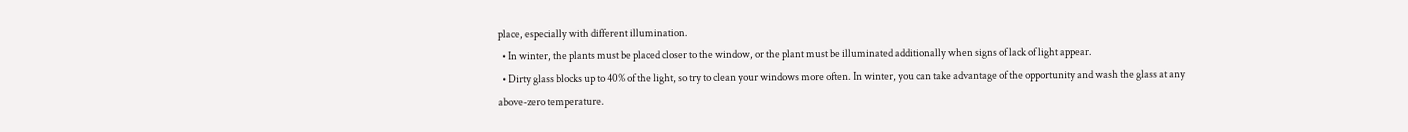place, especially with different illumination.
  • In winter, the plants must be placed closer to the window, or the plant must be illuminated additionally when signs of lack of light appear.
  • Dirty glass blocks up to 40% of the light, so try to clean your windows more often. In winter, you can take advantage of the opportunity and wash the glass at any above-zero temperature.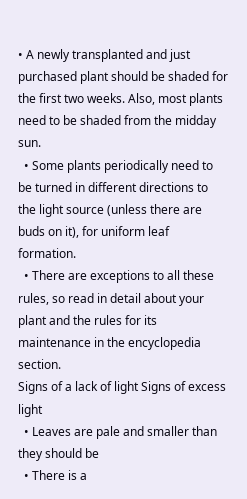• A newly transplanted and just purchased plant should be shaded for the first two weeks. Also, most plants need to be shaded from the midday sun.
  • Some plants periodically need to be turned in different directions to the light source (unless there are buds on it), for uniform leaf formation.
  • There are exceptions to all these rules, so read in detail about your plant and the rules for its maintenance in the encyclopedia section.
Signs of a lack of light Signs of excess light
  • Leaves are pale and smaller than they should be
  • There is a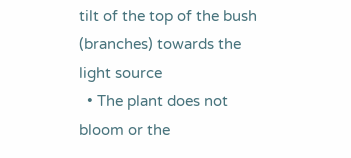tilt of the top of the bush (branches) towards the light source
  • The plant does not bloom or the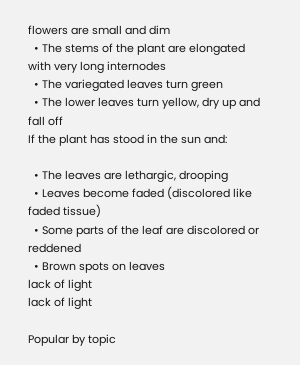flowers are small and dim
  • The stems of the plant are elongated with very long internodes
  • The variegated leaves turn green
  • The lower leaves turn yellow, dry up and fall off
If the plant has stood in the sun and:

  • The leaves are lethargic, drooping
  • Leaves become faded (discolored like faded tissue)
  • Some parts of the leaf are discolored or reddened
  • Brown spots on leaves
lack of light
lack of light

Popular by topic